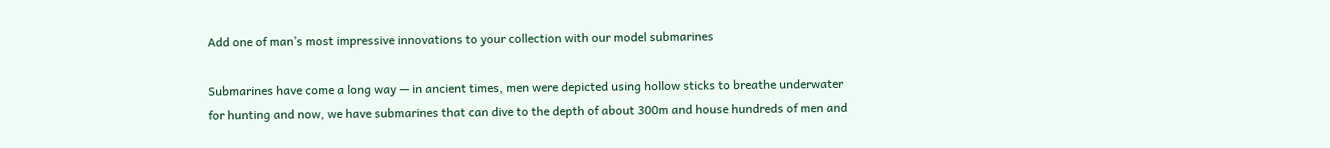Add one of man’s most impressive innovations to your collection with our model submarines

Submarines have come a long way — in ancient times, men were depicted using hollow sticks to breathe underwater for hunting and now, we have submarines that can dive to the depth of about 300m and house hundreds of men and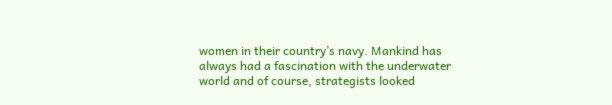women in their country’s navy. Mankind has always had a fascination with the underwater world and of course, strategists looked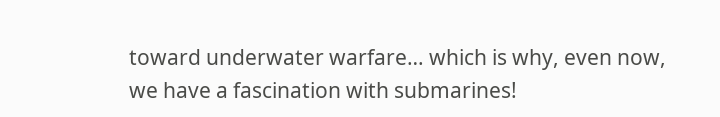toward underwater warfare… which is why, even now, we have a fascination with submarines!